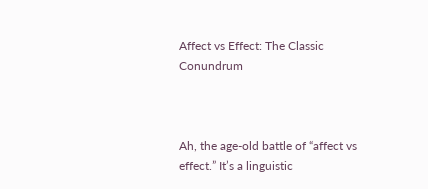Affect vs Effect: The Classic Conundrum



Ah, the age-old battle of “affect vs effect.” It’s a linguistic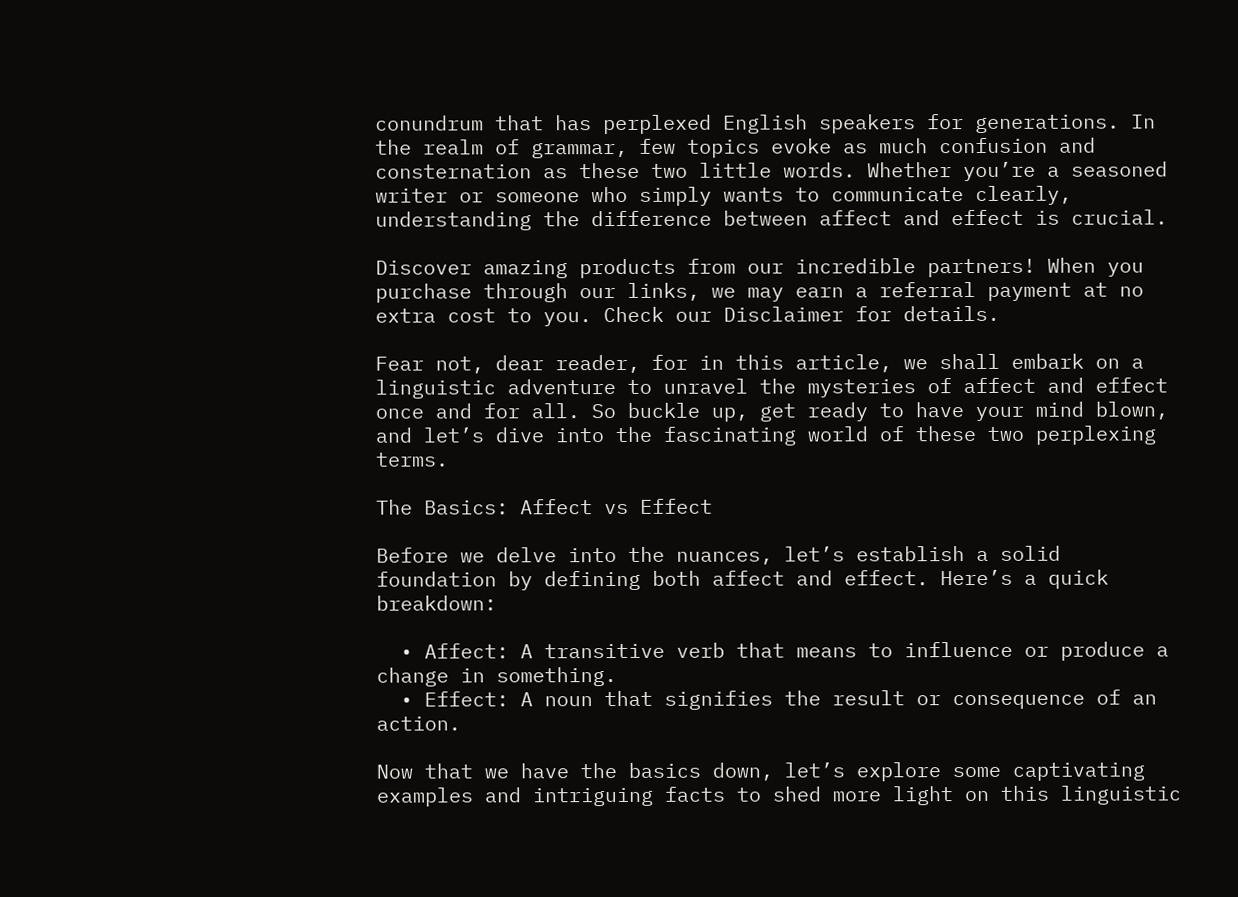conundrum that has perplexed English speakers for generations. In the realm of grammar, few topics evoke as much confusion and consternation as these two little words. Whether you’re a seasoned writer or someone who simply wants to communicate clearly, understanding the difference between affect and effect is crucial.

Discover amazing products from our incredible partners! When you purchase through our links, we may earn a referral payment at no extra cost to you. Check our Disclaimer for details.

Fear not, dear reader, for in this article, we shall embark on a linguistic adventure to unravel the mysteries of affect and effect once and for all. So buckle up, get ready to have your mind blown, and let’s dive into the fascinating world of these two perplexing terms.

The Basics: Affect vs Effect

Before we delve into the nuances, let’s establish a solid foundation by defining both affect and effect. Here’s a quick breakdown:

  • Affect: A transitive verb that means to influence or produce a change in something.
  • Effect: A noun that signifies the result or consequence of an action.

Now that we have the basics down, let’s explore some captivating examples and intriguing facts to shed more light on this linguistic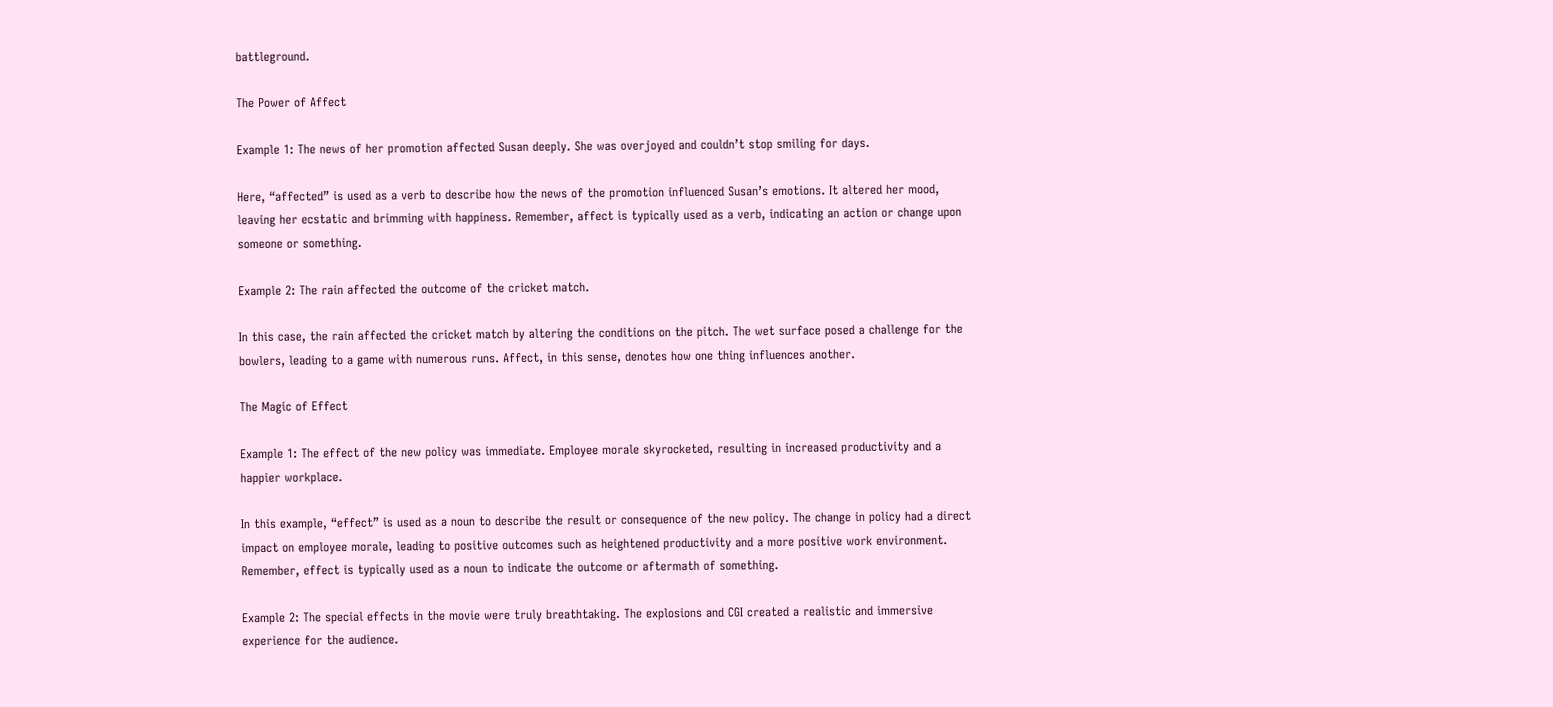battleground.

The Power of Affect

Example 1: The news of her promotion affected Susan deeply. She was overjoyed and couldn’t stop smiling for days.

Here, “affected” is used as a verb to describe how the news of the promotion influenced Susan’s emotions. It altered her mood, leaving her ecstatic and brimming with happiness. Remember, affect is typically used as a verb, indicating an action or change upon someone or something.

Example 2: The rain affected the outcome of the cricket match.

In this case, the rain affected the cricket match by altering the conditions on the pitch. The wet surface posed a challenge for the bowlers, leading to a game with numerous runs. Affect, in this sense, denotes how one thing influences another.

The Magic of Effect

Example 1: The effect of the new policy was immediate. Employee morale skyrocketed, resulting in increased productivity and a happier workplace.

In this example, “effect” is used as a noun to describe the result or consequence of the new policy. The change in policy had a direct impact on employee morale, leading to positive outcomes such as heightened productivity and a more positive work environment. Remember, effect is typically used as a noun to indicate the outcome or aftermath of something.

Example 2: The special effects in the movie were truly breathtaking. The explosions and CGI created a realistic and immersive experience for the audience.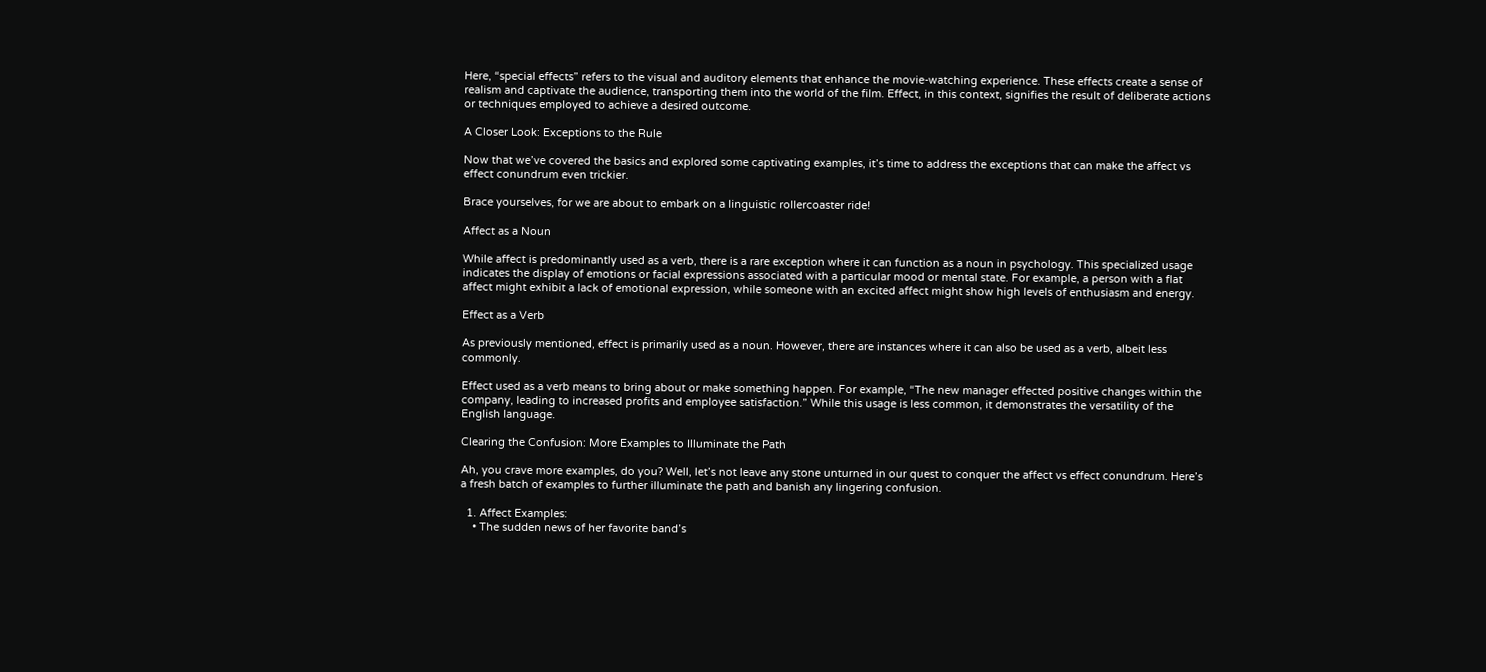Here, “special effects” refers to the visual and auditory elements that enhance the movie-watching experience. These effects create a sense of realism and captivate the audience, transporting them into the world of the film. Effect, in this context, signifies the result of deliberate actions or techniques employed to achieve a desired outcome.

A Closer Look: Exceptions to the Rule

Now that we’ve covered the basics and explored some captivating examples, it’s time to address the exceptions that can make the affect vs effect conundrum even trickier.

Brace yourselves, for we are about to embark on a linguistic rollercoaster ride!

Affect as a Noun

While affect is predominantly used as a verb, there is a rare exception where it can function as a noun in psychology. This specialized usage indicates the display of emotions or facial expressions associated with a particular mood or mental state. For example, a person with a flat affect might exhibit a lack of emotional expression, while someone with an excited affect might show high levels of enthusiasm and energy.

Effect as a Verb

As previously mentioned, effect is primarily used as a noun. However, there are instances where it can also be used as a verb, albeit less commonly.

Effect used as a verb means to bring about or make something happen. For example, “The new manager effected positive changes within the company, leading to increased profits and employee satisfaction.” While this usage is less common, it demonstrates the versatility of the English language.

Clearing the Confusion: More Examples to Illuminate the Path

Ah, you crave more examples, do you? Well, let’s not leave any stone unturned in our quest to conquer the affect vs effect conundrum. Here’s a fresh batch of examples to further illuminate the path and banish any lingering confusion.

  1. Affect Examples:
    • The sudden news of her favorite band’s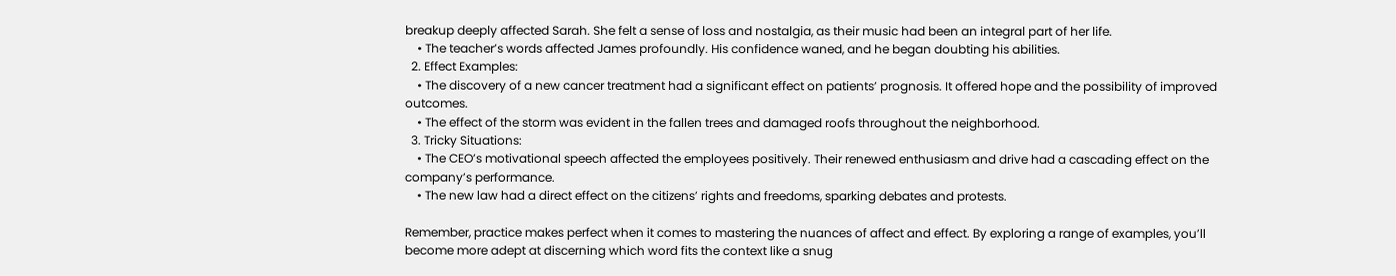breakup deeply affected Sarah. She felt a sense of loss and nostalgia, as their music had been an integral part of her life.
    • The teacher’s words affected James profoundly. His confidence waned, and he began doubting his abilities.
  2. Effect Examples:
    • The discovery of a new cancer treatment had a significant effect on patients’ prognosis. It offered hope and the possibility of improved outcomes.
    • The effect of the storm was evident in the fallen trees and damaged roofs throughout the neighborhood.
  3. Tricky Situations:
    • The CEO’s motivational speech affected the employees positively. Their renewed enthusiasm and drive had a cascading effect on the company’s performance.
    • The new law had a direct effect on the citizens’ rights and freedoms, sparking debates and protests.

Remember, practice makes perfect when it comes to mastering the nuances of affect and effect. By exploring a range of examples, you’ll become more adept at discerning which word fits the context like a snug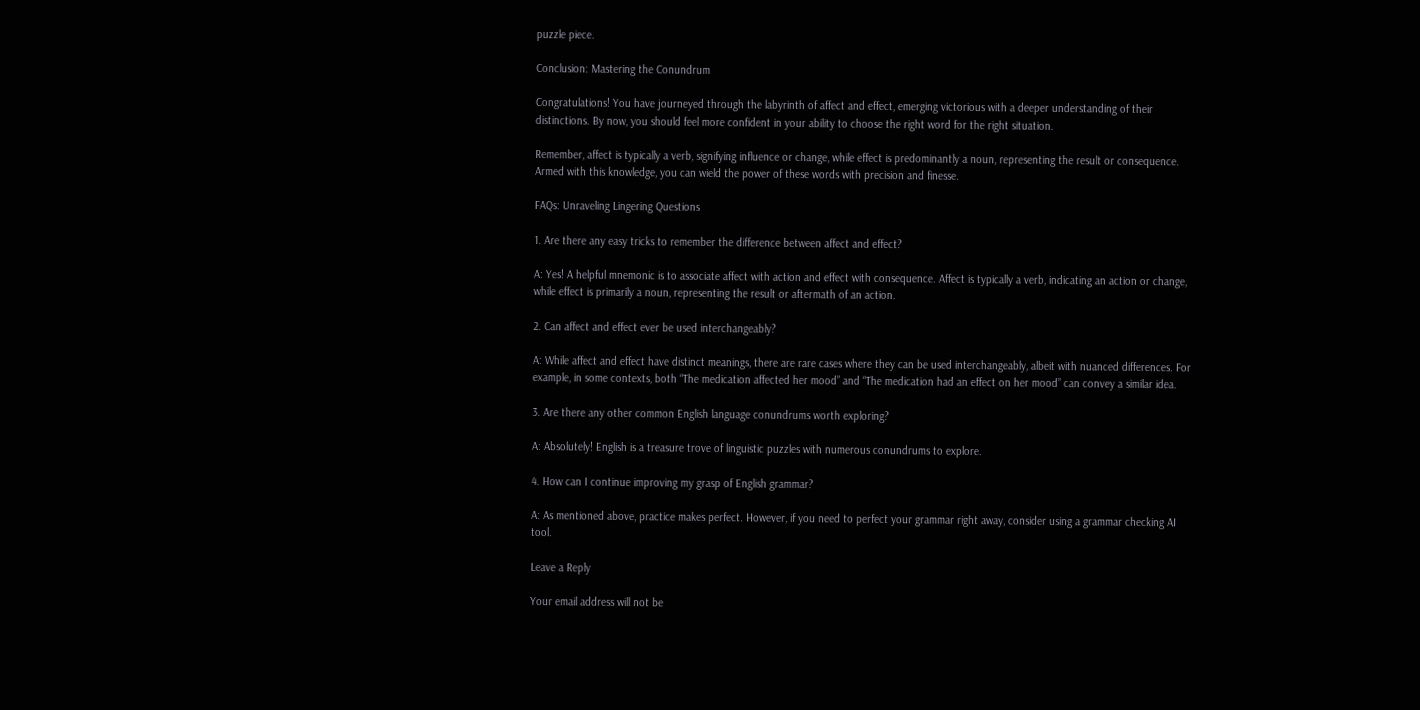puzzle piece.

Conclusion: Mastering the Conundrum

Congratulations! You have journeyed through the labyrinth of affect and effect, emerging victorious with a deeper understanding of their distinctions. By now, you should feel more confident in your ability to choose the right word for the right situation.

Remember, affect is typically a verb, signifying influence or change, while effect is predominantly a noun, representing the result or consequence. Armed with this knowledge, you can wield the power of these words with precision and finesse.

FAQs: Unraveling Lingering Questions

1. Are there any easy tricks to remember the difference between affect and effect?

A: Yes! A helpful mnemonic is to associate affect with action and effect with consequence. Affect is typically a verb, indicating an action or change, while effect is primarily a noun, representing the result or aftermath of an action.

2. Can affect and effect ever be used interchangeably?

A: While affect and effect have distinct meanings, there are rare cases where they can be used interchangeably, albeit with nuanced differences. For example, in some contexts, both “The medication affected her mood” and “The medication had an effect on her mood” can convey a similar idea.

3. Are there any other common English language conundrums worth exploring?

A: Absolutely! English is a treasure trove of linguistic puzzles with numerous conundrums to explore.

4. How can I continue improving my grasp of English grammar?

A: As mentioned above, practice makes perfect. However, if you need to perfect your grammar right away, consider using a grammar checking AI tool.

Leave a Reply

Your email address will not be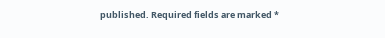published. Required fields are marked *